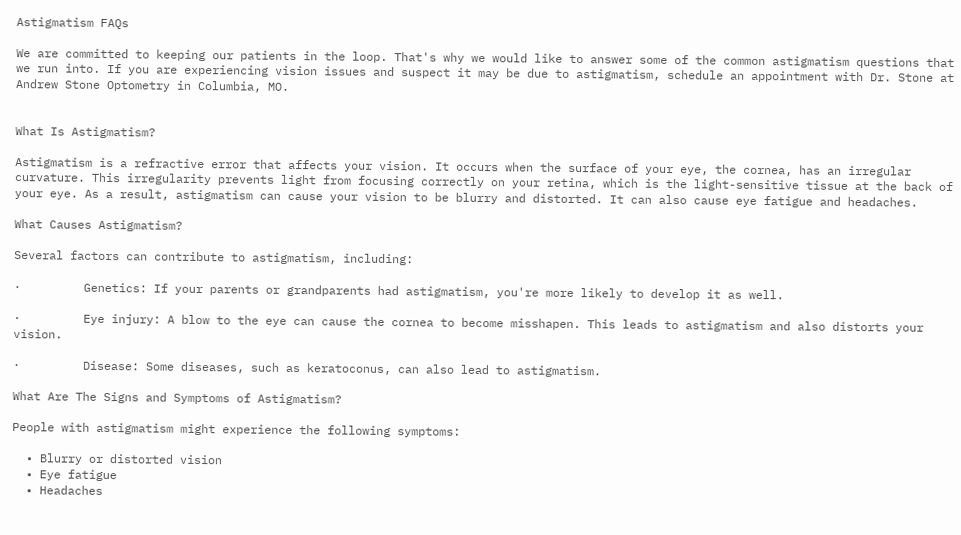Astigmatism FAQs

We are committed to keeping our patients in the loop. That's why we would like to answer some of the common astigmatism questions that we run into. If you are experiencing vision issues and suspect it may be due to astigmatism, schedule an appointment with Dr. Stone at Andrew Stone Optometry in Columbia, MO.


What Is Astigmatism?

Astigmatism is a refractive error that affects your vision. It occurs when the surface of your eye, the cornea, has an irregular curvature. This irregularity prevents light from focusing correctly on your retina, which is the light-sensitive tissue at the back of your eye. As a result, astigmatism can cause your vision to be blurry and distorted. It can also cause eye fatigue and headaches.

What Causes Astigmatism?

Several factors can contribute to astigmatism, including:

·         Genetics: If your parents or grandparents had astigmatism, you're more likely to develop it as well.

·         Eye injury: A blow to the eye can cause the cornea to become misshapen. This leads to astigmatism and also distorts your vision.

·         Disease: Some diseases, such as keratoconus, can also lead to astigmatism.

What Are The Signs and Symptoms of Astigmatism?

People with astigmatism might experience the following symptoms:

  • Blurry or distorted vision
  • Eye fatigue
  • Headaches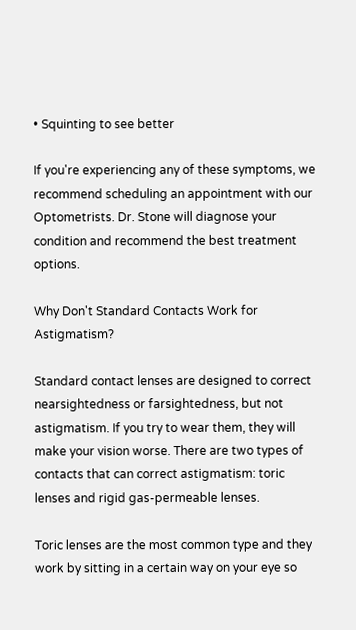• Squinting to see better

If you're experiencing any of these symptoms, we recommend scheduling an appointment with our Optometrists. Dr. Stone will diagnose your condition and recommend the best treatment options.

Why Don't Standard Contacts Work for Astigmatism?

Standard contact lenses are designed to correct nearsightedness or farsightedness, but not astigmatism. If you try to wear them, they will make your vision worse. There are two types of contacts that can correct astigmatism: toric lenses and rigid gas-permeable lenses.

Toric lenses are the most common type and they work by sitting in a certain way on your eye so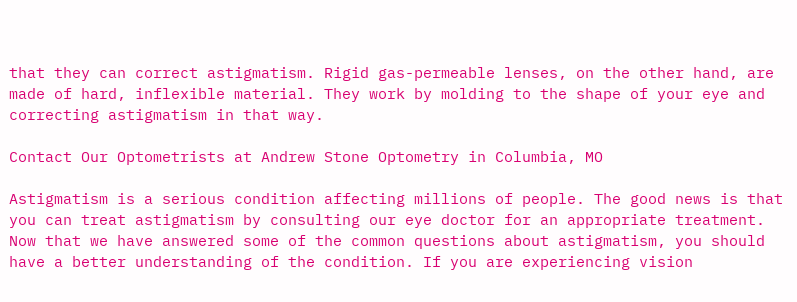that they can correct astigmatism. Rigid gas-permeable lenses, on the other hand, are made of hard, inflexible material. They work by molding to the shape of your eye and correcting astigmatism in that way.

Contact Our Optometrists at Andrew Stone Optometry in Columbia, MO

Astigmatism is a serious condition affecting millions of people. The good news is that you can treat astigmatism by consulting our eye doctor for an appropriate treatment. Now that we have answered some of the common questions about astigmatism, you should have a better understanding of the condition. If you are experiencing vision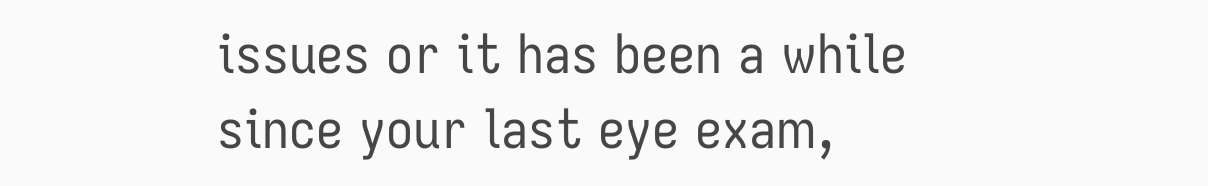issues or it has been a while since your last eye exam,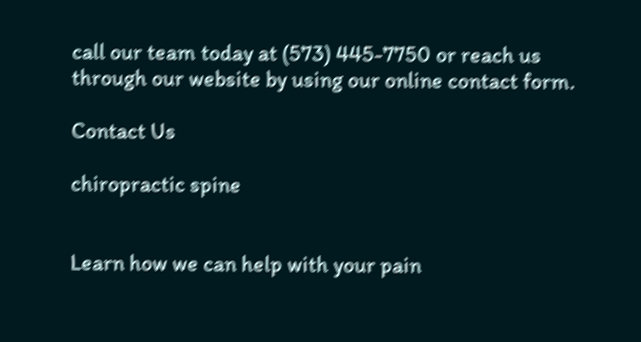call our team today at (573) 445-7750 or reach us through our website by using our online contact form.

Contact Us

chiropractic spine


Learn how we can help with your pain